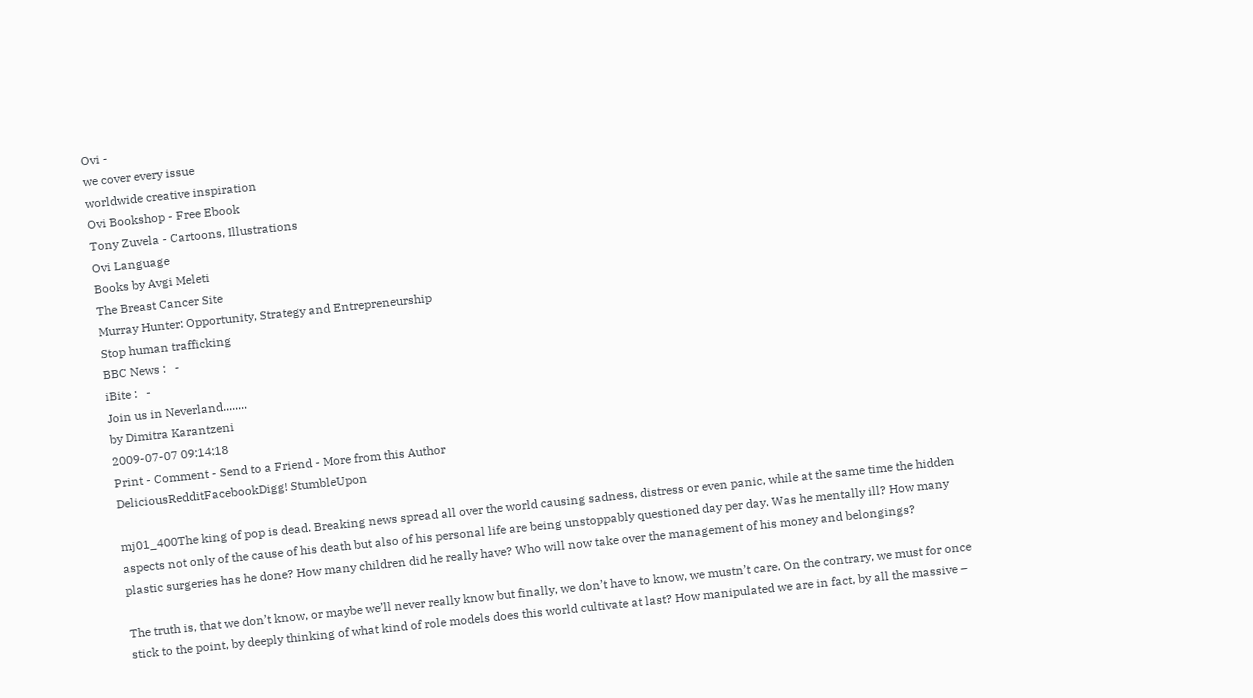Ovi -
we cover every issue
worldwide creative inspiration
Ovi Bookshop - Free Ebook
Tony Zuvela - Cartoons, Illustrations
Ovi Language
Books by Avgi Meleti
The Breast Cancer Site
Murray Hunter: Opportunity, Strategy and Entrepreneurship
Stop human trafficking
BBC News :   -
iBite :   -
Join us in Neverland........
by Dimitra Karantzeni
2009-07-07 09:14:18
Print - Comment - Send to a Friend - More from this Author
DeliciousRedditFacebookDigg! StumbleUpon

mj01_400The king of pop is dead. Breaking news spread all over the world causing sadness, distress or even panic, while at the same time the hidden aspects not only of the cause of his death but also of his personal life are being unstoppably questioned day per day. Was he mentally ill? How many plastic surgeries has he done? How many children did he really have? Who will now take over the management of his money and belongings?

The truth is, that we don’t know, or maybe we’ll never really know but finally, we don’t have to know, we mustn’t care. On the contrary, we must for once stick to the point, by deeply thinking of what kind of role models does this world cultivate at last? How manipulated we are in fact, by all the massive –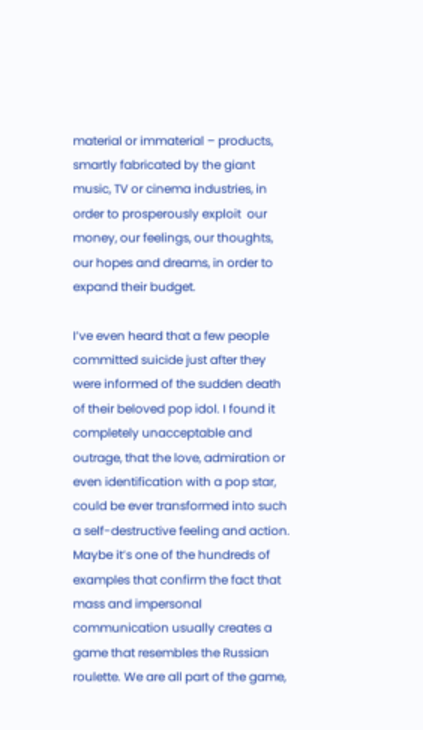material or immaterial – products, smartly fabricated by the giant music, TV or cinema industries, in order to prosperously exploit  our money, our feelings, our thoughts, our hopes and dreams, in order to expand their budget.

I’ve even heard that a few people committed suicide just after they were informed of the sudden death of their beloved pop idol. I found it completely unacceptable and outrage, that the love, admiration or even identification with a pop star, could be ever transformed into such a self-destructive feeling and action. Maybe it’s one of the hundreds of examples that confirm the fact that mass and impersonal communication usually creates a game that resembles the Russian roulette. We are all part of the game,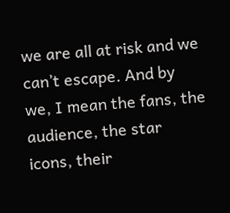we are all at risk and we can’t escape. And by we, I mean the fans, the audience, the star icons, their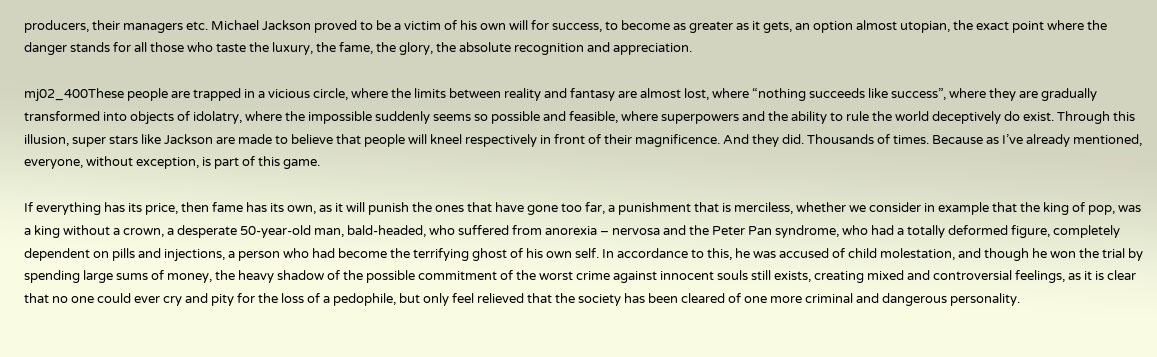producers, their managers etc. Michael Jackson proved to be a victim of his own will for success, to become as greater as it gets, an option almost utopian, the exact point where the danger stands for all those who taste the luxury, the fame, the glory, the absolute recognition and appreciation.

mj02_400These people are trapped in a vicious circle, where the limits between reality and fantasy are almost lost, where “nothing succeeds like success”, where they are gradually transformed into objects of idolatry, where the impossible suddenly seems so possible and feasible, where superpowers and the ability to rule the world deceptively do exist. Through this illusion, super stars like Jackson are made to believe that people will kneel respectively in front of their magnificence. And they did. Thousands of times. Because as I’ve already mentioned, everyone, without exception, is part of this game.

If everything has its price, then fame has its own, as it will punish the ones that have gone too far, a punishment that is merciless, whether we consider in example that the king of pop, was a king without a crown, a desperate 50-year-old man, bald-headed, who suffered from anorexia – nervosa and the Peter Pan syndrome, who had a totally deformed figure, completely dependent on pills and injections, a person who had become the terrifying ghost of his own self. In accordance to this, he was accused of child molestation, and though he won the trial by spending large sums of money, the heavy shadow of the possible commitment of the worst crime against innocent souls still exists, creating mixed and controversial feelings, as it is clear that no one could ever cry and pity for the loss of a pedophile, but only feel relieved that the society has been cleared of one more criminal and dangerous personality.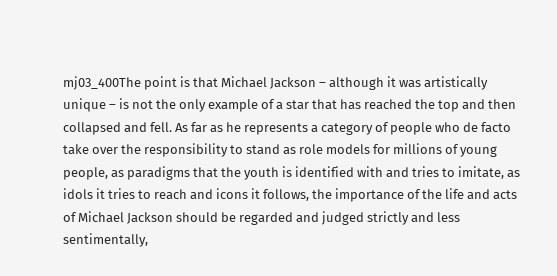mj03_400The point is that Michael Jackson – although it was artistically unique – is not the only example of a star that has reached the top and then collapsed and fell. As far as he represents a category of people who de facto take over the responsibility to stand as role models for millions of young people, as paradigms that the youth is identified with and tries to imitate, as idols it tries to reach and icons it follows, the importance of the life and acts of Michael Jackson should be regarded and judged strictly and less sentimentally,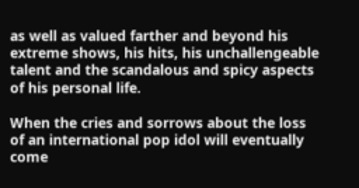as well as valued farther and beyond his extreme shows, his hits, his unchallengeable talent and the scandalous and spicy aspects of his personal life.

When the cries and sorrows about the loss of an international pop idol will eventually come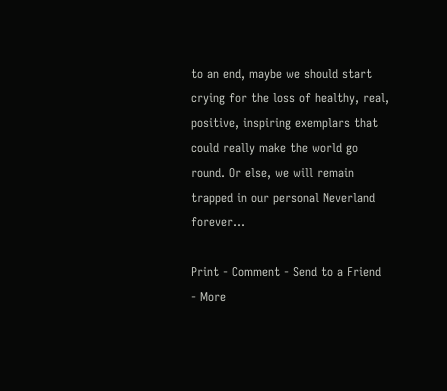to an end, maybe we should start crying for the loss of healthy, real, positive, inspiring exemplars that could really make the world go round. Or else, we will remain trapped in our personal Neverland forever…

Print - Comment - Send to a Friend - More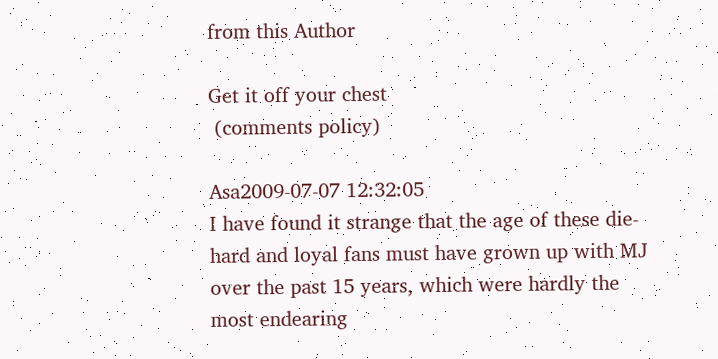from this Author

Get it off your chest
 (comments policy)

Asa2009-07-07 12:32:05
I have found it strange that the age of these die-hard and loyal fans must have grown up with MJ over the past 15 years, which were hardly the most endearing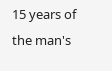15 years of the man's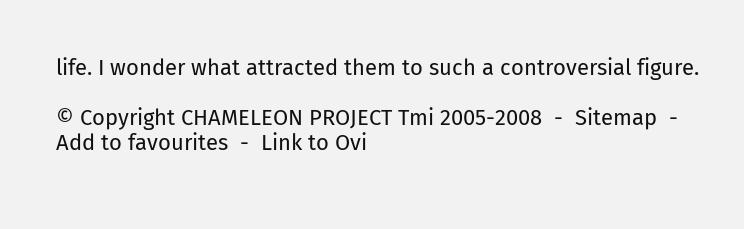life. I wonder what attracted them to such a controversial figure.

© Copyright CHAMELEON PROJECT Tmi 2005-2008  -  Sitemap  -  Add to favourites  -  Link to Ovi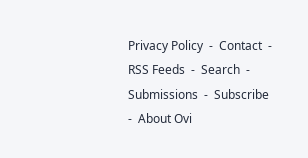Privacy Policy  -  Contact  -  RSS Feeds  -  Search  -  Submissions  -  Subscribe  -  About Ovi